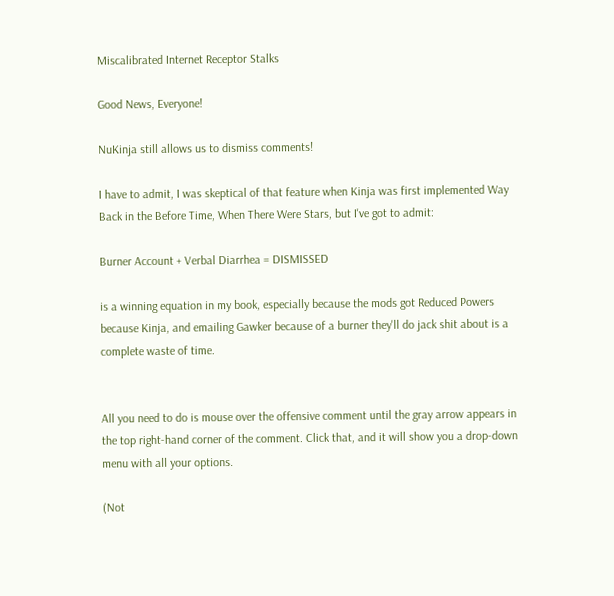Miscalibrated Internet Receptor Stalks

Good News, Everyone!

NuKinja still allows us to dismiss comments!

I have to admit, I was skeptical of that feature when Kinja was first implemented Way Back in the Before Time, When There Were Stars, but I've got to admit:

Burner Account + Verbal Diarrhea = DISMISSED

is a winning equation in my book, especially because the mods got Reduced Powers because Kinja, and emailing Gawker because of a burner they'll do jack shit about is a complete waste of time.


All you need to do is mouse over the offensive comment until the gray arrow appears in the top right-hand corner of the comment. Click that, and it will show you a drop-down menu with all your options.

(Not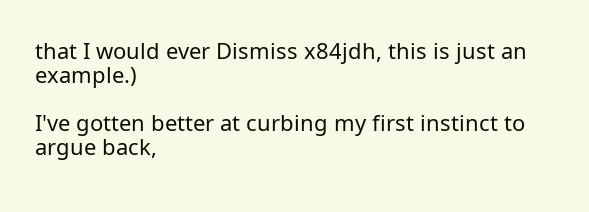that I would ever Dismiss x84jdh, this is just an example.)

I've gotten better at curbing my first instinct to argue back,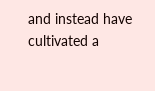and instead have cultivated a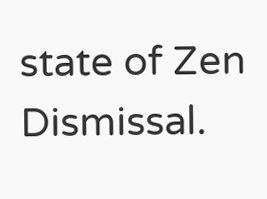state of Zen Dismissal.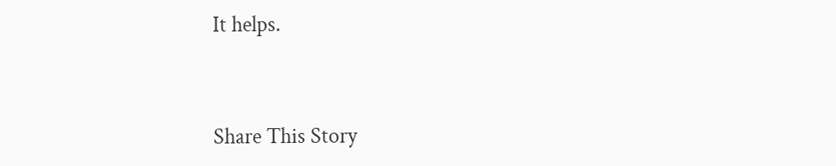It helps.


Share This Story